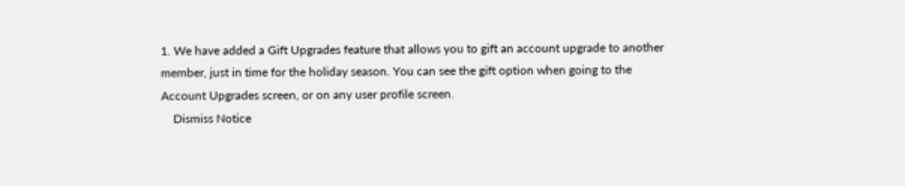1. We have added a Gift Upgrades feature that allows you to gift an account upgrade to another member, just in time for the holiday season. You can see the gift option when going to the Account Upgrades screen, or on any user profile screen.
    Dismiss Notice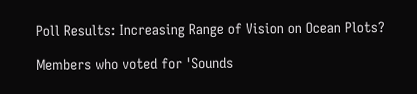Poll Results: Increasing Range of Vision on Ocean Plots?

Members who voted for 'Sounds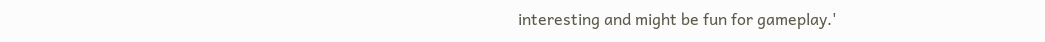interesting and might be fun for gameplay.'